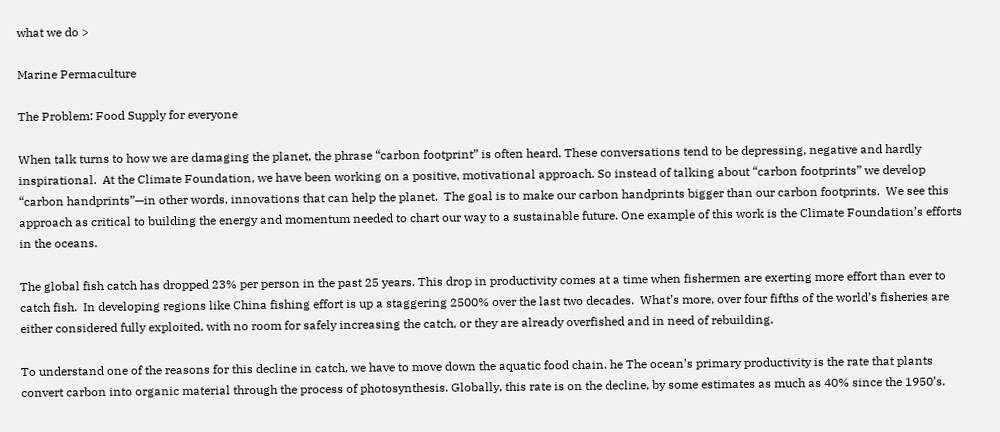what we do >

Marine Permaculture

The Problem: Food Supply for everyone

When talk turns to how we are damaging the planet, the phrase “carbon footprint” is often heard. These conversations tend to be depressing, negative and hardly inspirational.  At the Climate Foundation, we have been working on a positive, motivational approach. So instead of talking about “carbon footprints” we develop “carbon handprints”—in other words, innovations that can help the planet.  The goal is to make our carbon handprints bigger than our carbon footprints.  We see this approach as critical to building the energy and momentum needed to chart our way to a sustainable future. One example of this work is the Climate Foundation’s efforts in the oceans.

The global fish catch has dropped 23% per person in the past 25 years. This drop in productivity comes at a time when fishermen are exerting more effort than ever to catch fish.  In developing regions like China fishing effort is up a staggering 2500% over the last two decades.  What’s more, over four fifths of the world’s fisheries are either considered fully exploited, with no room for safely increasing the catch, or they are already overfished and in need of rebuilding.

To understand one of the reasons for this decline in catch, we have to move down the aquatic food chain. he The ocean’s primary productivity is the rate that plants convert carbon into organic material through the process of photosynthesis. Globally, this rate is on the decline, by some estimates as much as 40% since the 1950’s.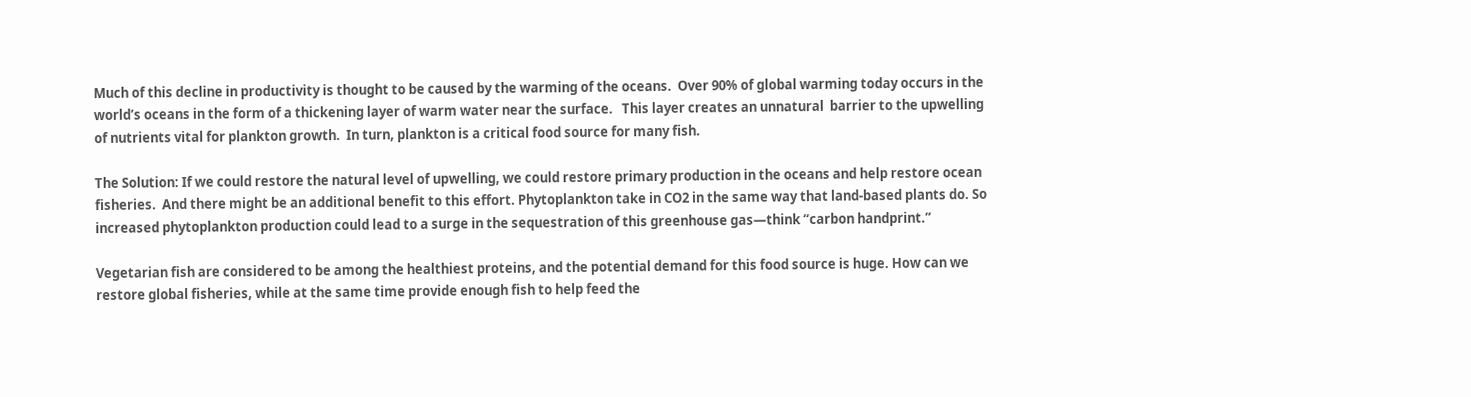Much of this decline in productivity is thought to be caused by the warming of the oceans.  Over 90% of global warming today occurs in the world’s oceans in the form of a thickening layer of warm water near the surface.   This layer creates an unnatural  barrier to the upwelling of nutrients vital for plankton growth.  In turn, plankton is a critical food source for many fish.

The Solution: If we could restore the natural level of upwelling, we could restore primary production in the oceans and help restore ocean fisheries.  And there might be an additional benefit to this effort. Phytoplankton take in CO2 in the same way that land-based plants do. So increased phytoplankton production could lead to a surge in the sequestration of this greenhouse gas—think “carbon handprint.”

Vegetarian fish are considered to be among the healthiest proteins, and the potential demand for this food source is huge. How can we restore global fisheries, while at the same time provide enough fish to help feed the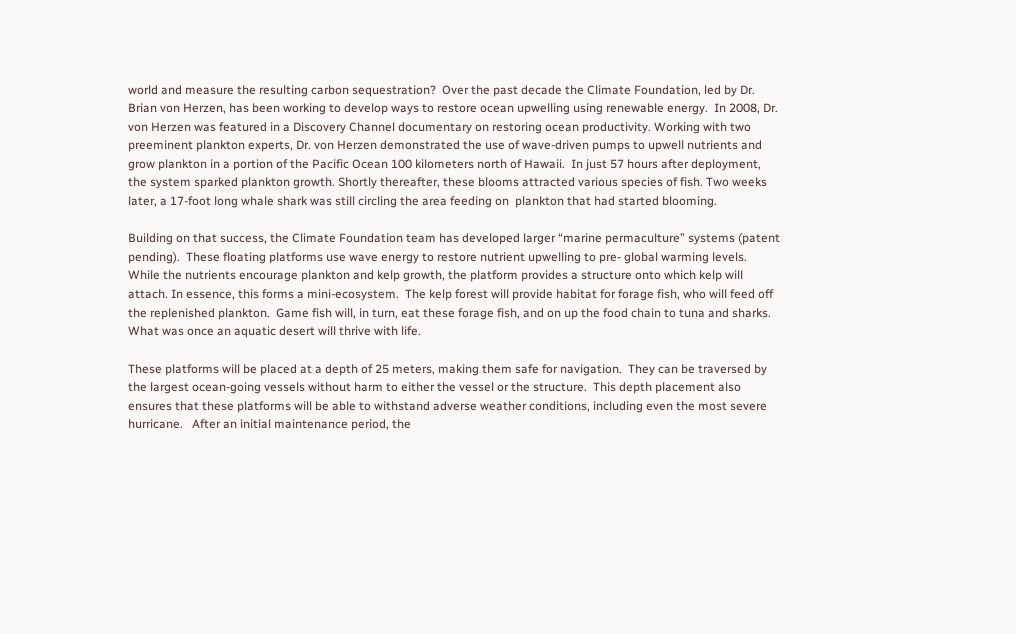world and measure the resulting carbon sequestration?  Over the past decade the Climate Foundation, led by Dr. Brian von Herzen, has been working to develop ways to restore ocean upwelling using renewable energy.  In 2008, Dr. von Herzen was featured in a Discovery Channel documentary on restoring ocean productivity. Working with two preeminent plankton experts, Dr. von Herzen demonstrated the use of wave-driven pumps to upwell nutrients and grow plankton in a portion of the Pacific Ocean 100 kilometers north of Hawaii.  In just 57 hours after deployment, the system sparked plankton growth. Shortly thereafter, these blooms attracted various species of fish. Two weeks later, a 17-foot long whale shark was still circling the area feeding on  plankton that had started blooming.

Building on that success, the Climate Foundation team has developed larger “marine permaculture” systems (patent pending).  These floating platforms use wave energy to restore nutrient upwelling to pre- global warming levels.  While the nutrients encourage plankton and kelp growth, the platform provides a structure onto which kelp will attach. In essence, this forms a mini-ecosystem.  The kelp forest will provide habitat for forage fish, who will feed off  the replenished plankton.  Game fish will, in turn, eat these forage fish, and on up the food chain to tuna and sharks.  What was once an aquatic desert will thrive with life.

These platforms will be placed at a depth of 25 meters, making them safe for navigation.  They can be traversed by the largest ocean-going vessels without harm to either the vessel or the structure.  This depth placement also ensures that these platforms will be able to withstand adverse weather conditions, including even the most severe hurricane.   After an initial maintenance period, the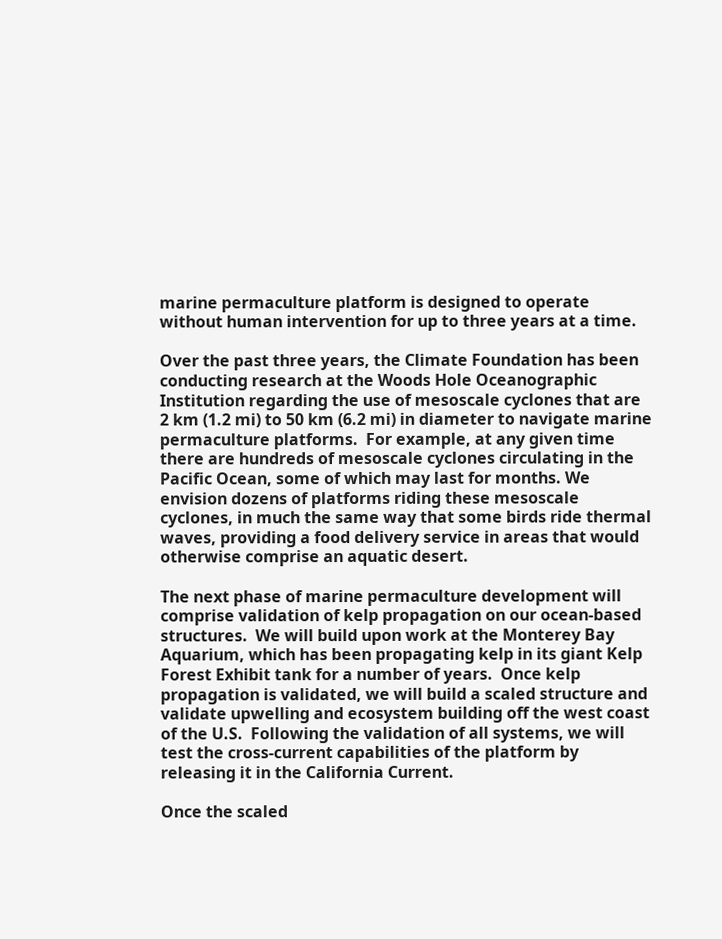marine permaculture platform is designed to operate  without human intervention for up to three years at a time.

Over the past three years, the Climate Foundation has been conducting research at the Woods Hole Oceanographic Institution regarding the use of mesoscale cyclones that are 2 km (1.2 mi) to 50 km (6.2 mi) in diameter to navigate marine permaculture platforms.  For example, at any given time there are hundreds of mesoscale cyclones circulating in the Pacific Ocean, some of which may last for months. We envision dozens of platforms riding these mesoscale cyclones, in much the same way that some birds ride thermal waves, providing a food delivery service in areas that would otherwise comprise an aquatic desert.

The next phase of marine permaculture development will comprise validation of kelp propagation on our ocean-based structures.  We will build upon work at the Monterey Bay Aquarium, which has been propagating kelp in its giant Kelp Forest Exhibit tank for a number of years.  Once kelp propagation is validated, we will build a scaled structure and validate upwelling and ecosystem building off the west coast of the U.S.  Following the validation of all systems, we will test the cross-current capabilities of the platform by releasing it in the California Current.

Once the scaled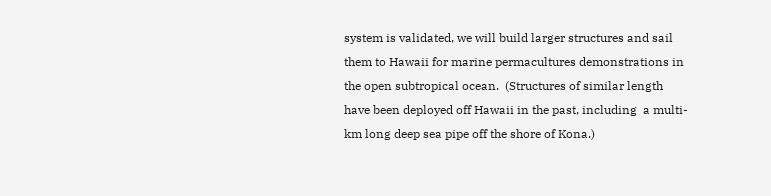system is validated, we will build larger structures and sail them to Hawaii for marine permacultures demonstrations in the open subtropical ocean.  (Structures of similar length have been deployed off Hawaii in the past, including  a multi-km long deep sea pipe off the shore of Kona.)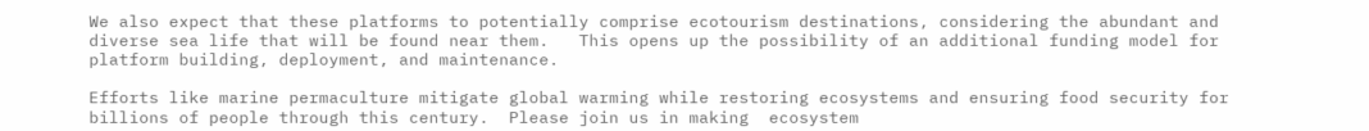We also expect that these platforms to potentially comprise ecotourism destinations, considering the abundant and diverse sea life that will be found near them.   This opens up the possibility of an additional funding model for platform building, deployment, and maintenance.

Efforts like marine permaculture mitigate global warming while restoring ecosystems and ensuring food security for billions of people through this century.  Please join us in making  ecosystem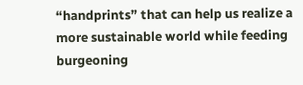“handprints” that can help us realize a more sustainable world while feeding burgeoning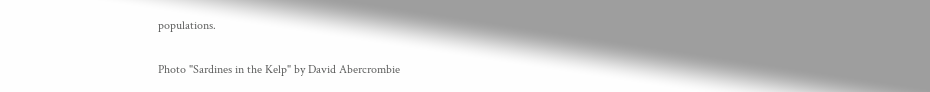populations.

Photo "Sardines in the Kelp" by David Abercrombie